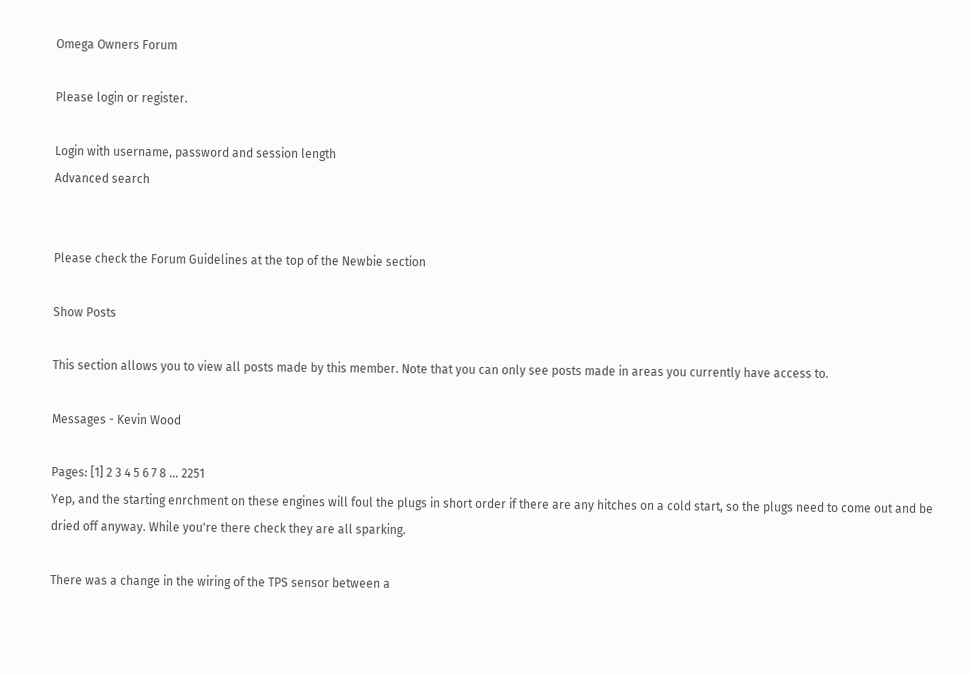Omega Owners Forum

Please login or register.

Login with username, password and session length
Advanced search


Please check the Forum Guidelines at the top of the Newbie section

Show Posts

This section allows you to view all posts made by this member. Note that you can only see posts made in areas you currently have access to.

Messages - Kevin Wood

Pages: [1] 2 3 4 5 6 7 8 ... 2251
Yep, and the starting enrchment on these engines will foul the plugs in short order if there are any hitches on a cold start, so the plugs need to come out and be dried off anyway. While you're there check they are all sparking.

There was a change in the wiring of the TPS sensor between a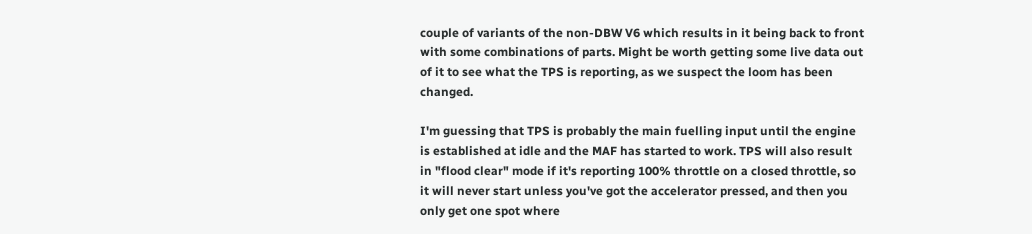couple of variants of the non-DBW V6 which results in it being back to front with some combinations of parts. Might be worth getting some live data out of it to see what the TPS is reporting, as we suspect the loom has been changed.

I'm guessing that TPS is probably the main fuelling input until the engine is established at idle and the MAF has started to work. TPS will also result in "flood clear" mode if it's reporting 100% throttle on a closed throttle, so it will never start unless you've got the accelerator pressed, and then you only get one spot where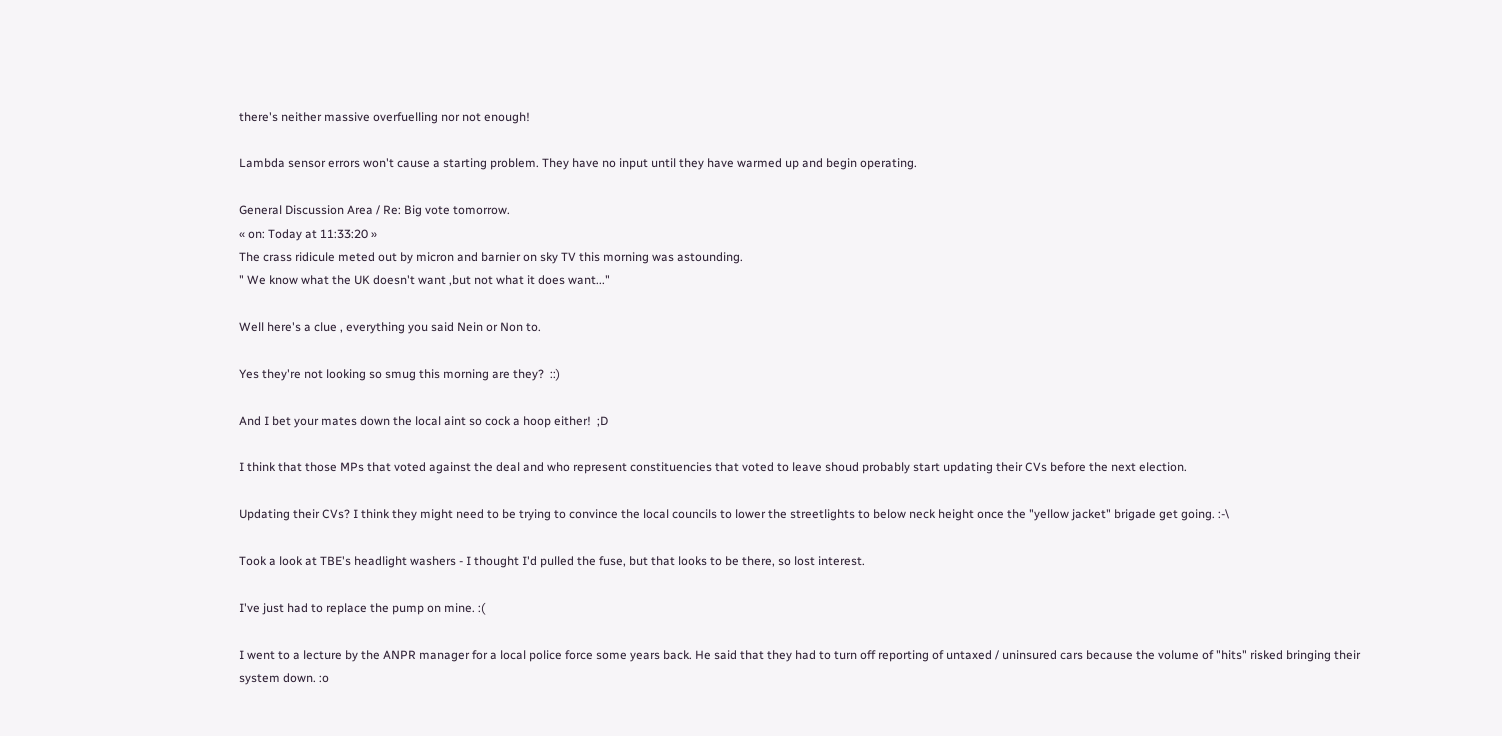there's neither massive overfuelling nor not enough!

Lambda sensor errors won't cause a starting problem. They have no input until they have warmed up and begin operating.

General Discussion Area / Re: Big vote tomorrow.
« on: Today at 11:33:20 »
The crass ridicule meted out by micron and barnier on sky TV this morning was astounding.
" We know what the UK doesn't want ,but not what it does want..."

Well here's a clue , everything you said Nein or Non to.

Yes they're not looking so smug this morning are they?  ::)

And I bet your mates down the local aint so cock a hoop either!  ;D

I think that those MPs that voted against the deal and who represent constituencies that voted to leave shoud probably start updating their CVs before the next election.

Updating their CVs? I think they might need to be trying to convince the local councils to lower the streetlights to below neck height once the "yellow jacket" brigade get going. :-\

Took a look at TBE's headlight washers - I thought I'd pulled the fuse, but that looks to be there, so lost interest.

I've just had to replace the pump on mine. :(

I went to a lecture by the ANPR manager for a local police force some years back. He said that they had to turn off reporting of untaxed / uninsured cars because the volume of "hits" risked bringing their system down. :o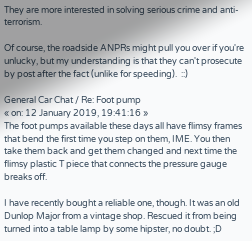They are more interested in solving serious crime and anti-terrorism.

Of course, the roadside ANPRs might pull you over if you're unlucky, but my understanding is that they can't prosecute by post after the fact (unlike for speeding).  ::)

General Car Chat / Re: Foot pump
« on: 12 January 2019, 19:41:16 »
The foot pumps available these days all have flimsy frames that bend the first time you step on them, IME. You then take them back and get them changed and next time the flimsy plastic T piece that connects the pressure gauge breaks off.

I have recently bought a reliable one, though. It was an old Dunlop Major from a vintage shop. Rescued it from being turned into a table lamp by some hipster, no doubt. ;D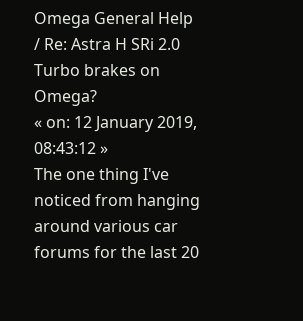Omega General Help / Re: Astra H SRi 2.0 Turbo brakes on Omega?
« on: 12 January 2019, 08:43:12 »
The one thing I've noticed from hanging around various car forums for the last 20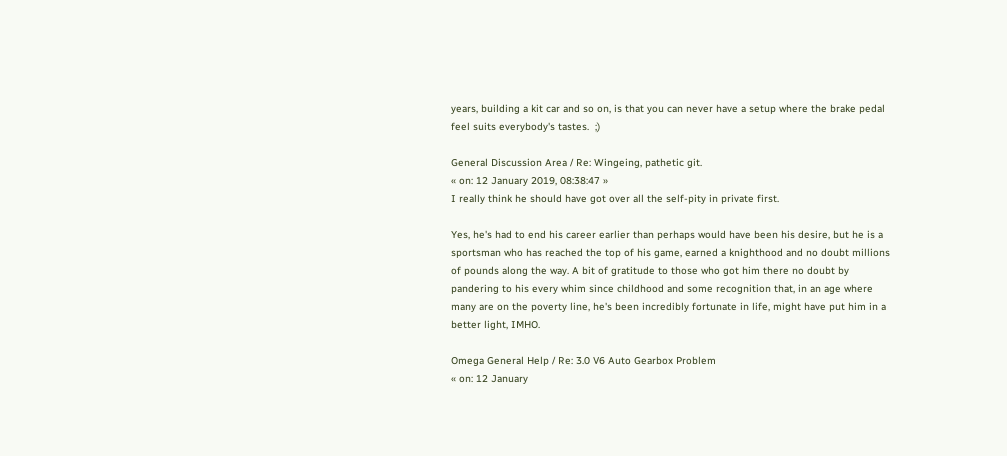years, building a kit car and so on, is that you can never have a setup where the brake pedal feel suits everybody's tastes.  ;)

General Discussion Area / Re: Wingeing, pathetic git.
« on: 12 January 2019, 08:38:47 »
I really think he should have got over all the self-pity in private first.

Yes, he's had to end his career earlier than perhaps would have been his desire, but he is a sportsman who has reached the top of his game, earned a knighthood and no doubt millions of pounds along the way. A bit of gratitude to those who got him there no doubt by pandering to his every whim since childhood and some recognition that, in an age where many are on the poverty line, he's been incredibly fortunate in life, might have put him in a better light, IMHO.

Omega General Help / Re: 3.0 V6 Auto Gearbox Problem
« on: 12 January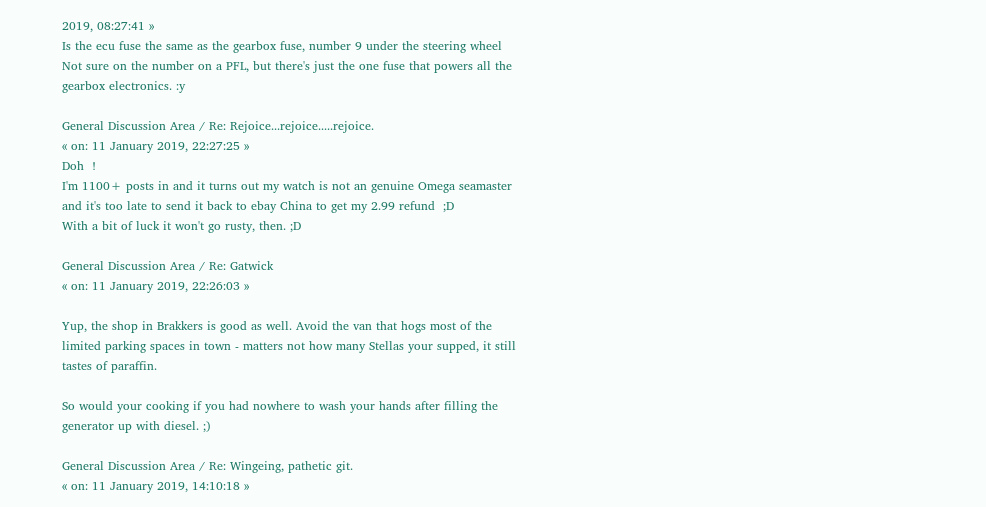2019, 08:27:41 »
Is the ecu fuse the same as the gearbox fuse, number 9 under the steering wheel
Not sure on the number on a PFL, but there's just the one fuse that powers all the gearbox electronics. :y

General Discussion Area / Re: Rejoice...rejoice.....rejoice.
« on: 11 January 2019, 22:27:25 »
Doh  !
I'm 1100+ posts in and it turns out my watch is not an genuine Omega seamaster and it's too late to send it back to ebay China to get my 2.99 refund  ;D
With a bit of luck it won't go rusty, then. ;D

General Discussion Area / Re: Gatwick
« on: 11 January 2019, 22:26:03 »

Yup, the shop in Brakkers is good as well. Avoid the van that hogs most of the limited parking spaces in town - matters not how many Stellas your supped, it still tastes of paraffin.

So would your cooking if you had nowhere to wash your hands after filling the generator up with diesel. ;)

General Discussion Area / Re: Wingeing, pathetic git.
« on: 11 January 2019, 14:10:18 »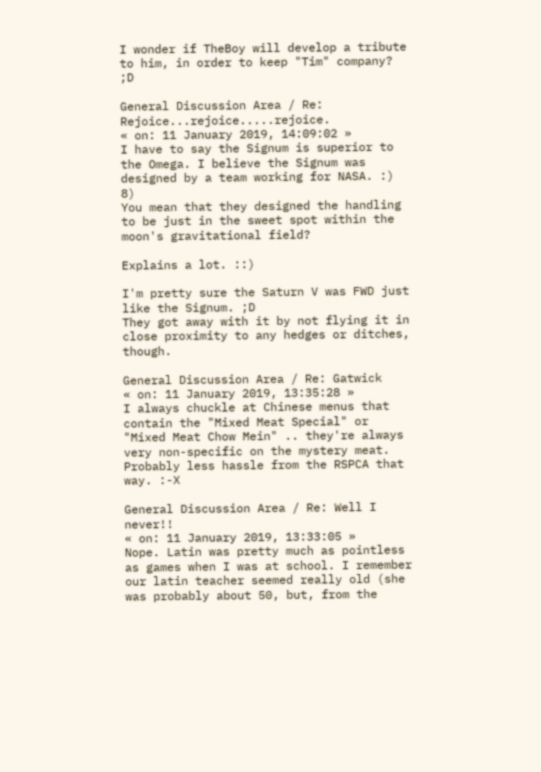I wonder if TheBoy will develop a tribute to him, in order to keep "Tim" company? ;D

General Discussion Area / Re: Rejoice...rejoice.....rejoice.
« on: 11 January 2019, 14:09:02 »
I have to say the Signum is superior to the Omega. I believe the Signum was designed by a team working for NASA. :) 8)
You mean that they designed the handling to be just in the sweet spot within the moon's gravitational field?

Explains a lot. ::)

I'm pretty sure the Saturn V was FWD just like the Signum. ;D
They got away with it by not flying it in close proximity to any hedges or ditches, though.

General Discussion Area / Re: Gatwick
« on: 11 January 2019, 13:35:28 »
I always chuckle at Chinese menus that contain the "Mixed Meat Special" or "Mixed Meat Chow Mein" .. they're always very non-specific on the mystery meat.
Probably less hassle from the RSPCA that way. :-X

General Discussion Area / Re: Well I never!!
« on: 11 January 2019, 13:33:05 »
Nope. Latin was pretty much as pointless as games when I was at school. I remember our latin teacher seemed really old (she was probably about 50, but, from the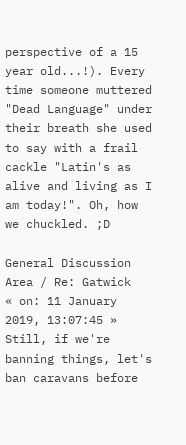perspective of a 15 year old...!). Every time someone muttered "Dead Language" under their breath she used to say with a frail cackle "Latin's as alive and living as I am today!". Oh, how we chuckled. ;D

General Discussion Area / Re: Gatwick
« on: 11 January 2019, 13:07:45 »
Still, if we're banning things, let's ban caravans before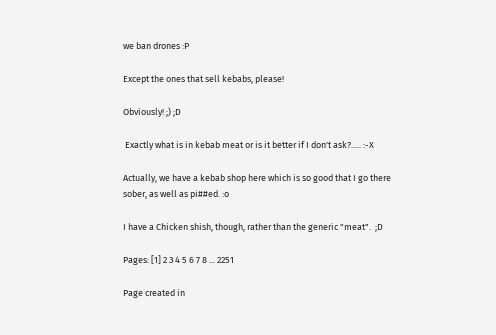we ban drones :P

Except the ones that sell kebabs, please!

Obviously! ;) ;D

 Exactly what is in kebab meat or is it better if I don't ask?..... :-X

Actually, we have a kebab shop here which is so good that I go there sober, as well as pi##ed. :o

I have a Chicken shish, though, rather than the generic "meat".  ;D

Pages: [1] 2 3 4 5 6 7 8 ... 2251

Page created in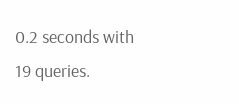0.2 seconds with 19 queries.